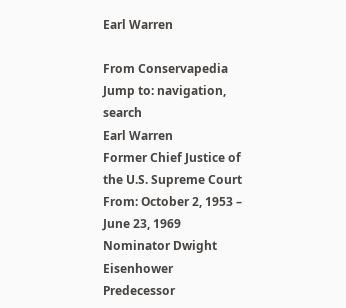Earl Warren

From Conservapedia
Jump to: navigation, search
Earl Warren
Former Chief Justice of the U.S. Supreme Court
From: October 2, 1953 – June 23, 1969
Nominator Dwight Eisenhower
Predecessor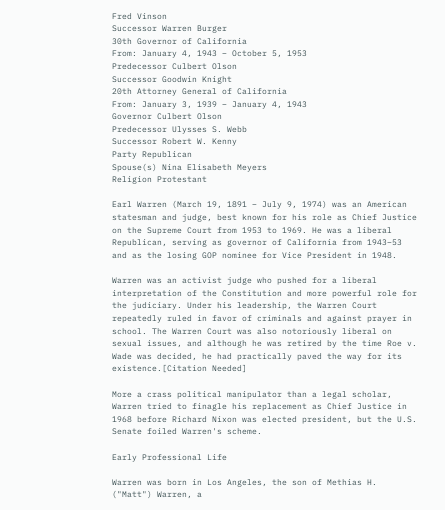Fred Vinson
Successor Warren Burger
30th Governor of California
From: January 4, 1943 – October 5, 1953
Predecessor Culbert Olson
Successor Goodwin Knight
20th Attorney General of California
From: January 3, 1939 – January 4, 1943
Governor Culbert Olson
Predecessor Ulysses S. Webb
Successor Robert W. Kenny
Party Republican
Spouse(s) Nina Elisabeth Meyers
Religion Protestant

Earl Warren (March 19, 1891 – July 9, 1974) was an American statesman and judge, best known for his role as Chief Justice on the Supreme Court from 1953 to 1969. He was a liberal Republican, serving as governor of California from 1943–53 and as the losing GOP nominee for Vice President in 1948.

Warren was an activist judge who pushed for a liberal interpretation of the Constitution and more powerful role for the judiciary. Under his leadership, the Warren Court repeatedly ruled in favor of criminals and against prayer in school. The Warren Court was also notoriously liberal on sexual issues, and although he was retired by the time Roe v. Wade was decided, he had practically paved the way for its existence.[Citation Needed]

More a crass political manipulator than a legal scholar, Warren tried to finagle his replacement as Chief Justice in 1968 before Richard Nixon was elected president, but the U.S. Senate foiled Warren's scheme.

Early Professional Life

Warren was born in Los Angeles, the son of Methias H. ("Matt") Warren, a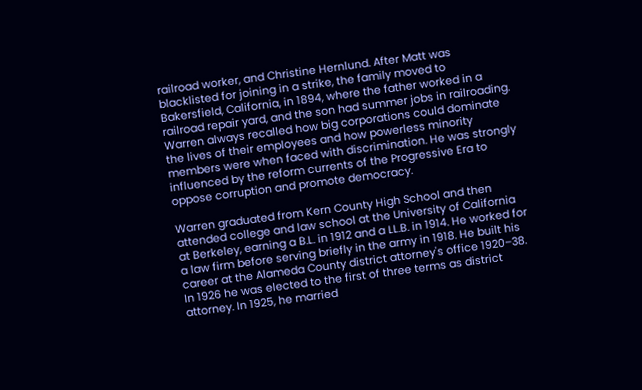railroad worker, and Christine Hernlund. After Matt was blacklisted for joining in a strike, the family moved to Bakersfield, California, in 1894, where the father worked in a railroad repair yard, and the son had summer jobs in railroading. Warren always recalled how big corporations could dominate the lives of their employees and how powerless minority members were when faced with discrimination. He was strongly influenced by the reform currents of the Progressive Era to oppose corruption and promote democracy.

Warren graduated from Kern County High School and then attended college and law school at the University of California at Berkeley, earning a B.L. in 1912 and a LL.B. in 1914. He worked for a law firm before serving briefly in the army in 1918. He built his career at the Alameda County district attorney's office 1920–38. In 1926 he was elected to the first of three terms as district attorney. In 1925, he married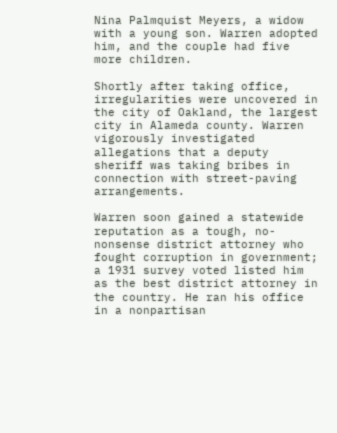Nina Palmquist Meyers, a widow with a young son. Warren adopted him, and the couple had five more children.

Shortly after taking office, irregularities were uncovered in the city of Oakland, the largest city in Alameda county. Warren vigorously investigated allegations that a deputy sheriff was taking bribes in connection with street-paving arrangements.

Warren soon gained a statewide reputation as a tough, no-nonsense district attorney who fought corruption in government; a 1931 survey voted listed him as the best district attorney in the country. He ran his office in a nonpartisan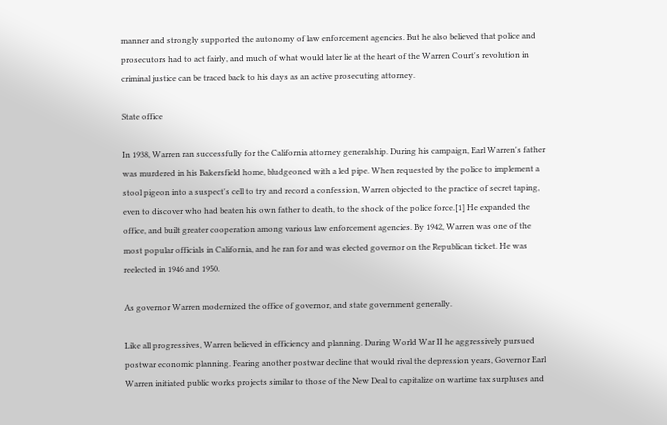manner and strongly supported the autonomy of law enforcement agencies. But he also believed that police and prosecutors had to act fairly, and much of what would later lie at the heart of the Warren Court's revolution in criminal justice can be traced back to his days as an active prosecuting attorney.

State office

In 1938, Warren ran successfully for the California attorney generalship. During his campaign, Earl Warren's father was murdered in his Bakersfield home, bludgeoned with a led pipe. When requested by the police to implement a stool pigeon into a suspect's cell to try and record a confession, Warren objected to the practice of secret taping, even to discover who had beaten his own father to death, to the shock of the police force.[1] He expanded the office, and built greater cooperation among various law enforcement agencies. By 1942, Warren was one of the most popular officials in California, and he ran for and was elected governor on the Republican ticket. He was reelected in 1946 and 1950.

As governor Warren modernized the office of governor, and state government generally.

Like all progressives, Warren believed in efficiency and planning. During World War II he aggressively pursued postwar economic planning. Fearing another postwar decline that would rival the depression years, Governor Earl Warren initiated public works projects similar to those of the New Deal to capitalize on wartime tax surpluses and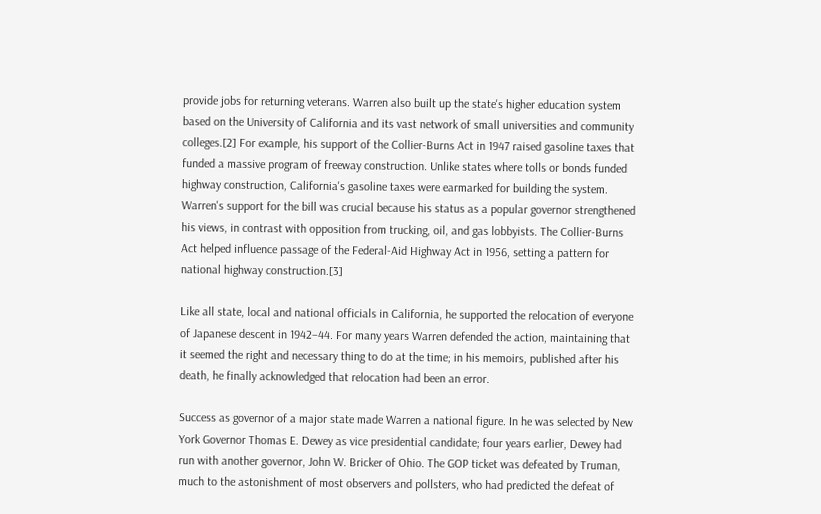provide jobs for returning veterans. Warren also built up the state's higher education system based on the University of California and its vast network of small universities and community colleges.[2] For example, his support of the Collier-Burns Act in 1947 raised gasoline taxes that funded a massive program of freeway construction. Unlike states where tolls or bonds funded highway construction, California's gasoline taxes were earmarked for building the system. Warren's support for the bill was crucial because his status as a popular governor strengthened his views, in contrast with opposition from trucking, oil, and gas lobbyists. The Collier-Burns Act helped influence passage of the Federal-Aid Highway Act in 1956, setting a pattern for national highway construction.[3]

Like all state, local and national officials in California, he supported the relocation of everyone of Japanese descent in 1942–44. For many years Warren defended the action, maintaining that it seemed the right and necessary thing to do at the time; in his memoirs, published after his death, he finally acknowledged that relocation had been an error.

Success as governor of a major state made Warren a national figure. In he was selected by New York Governor Thomas E. Dewey as vice presidential candidate; four years earlier, Dewey had run with another governor, John W. Bricker of Ohio. The GOP ticket was defeated by Truman, much to the astonishment of most observers and pollsters, who had predicted the defeat of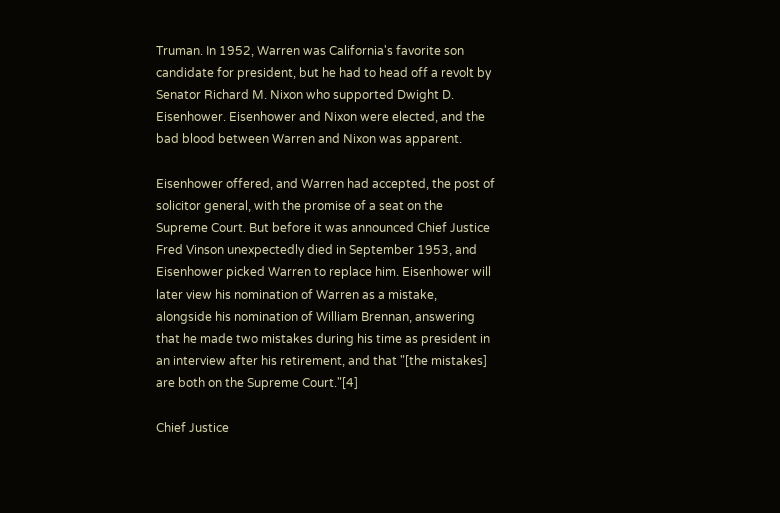Truman. In 1952, Warren was California's favorite son candidate for president, but he had to head off a revolt by Senator Richard M. Nixon who supported Dwight D. Eisenhower. Eisenhower and Nixon were elected, and the bad blood between Warren and Nixon was apparent.

Eisenhower offered, and Warren had accepted, the post of solicitor general, with the promise of a seat on the Supreme Court. But before it was announced Chief Justice Fred Vinson unexpectedly died in September 1953, and Eisenhower picked Warren to replace him. Eisenhower will later view his nomination of Warren as a mistake, alongside his nomination of William Brennan, answering that he made two mistakes during his time as president in an interview after his retirement, and that "[the mistakes] are both on the Supreme Court."[4]

Chief Justice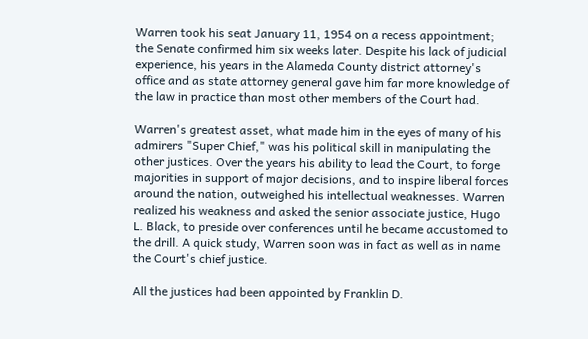Warren took his seat January 11, 1954 on a recess appointment; the Senate confirmed him six weeks later. Despite his lack of judicial experience, his years in the Alameda County district attorney's office and as state attorney general gave him far more knowledge of the law in practice than most other members of the Court had.

Warren's greatest asset, what made him in the eyes of many of his admirers "Super Chief," was his political skill in manipulating the other justices. Over the years his ability to lead the Court, to forge majorities in support of major decisions, and to inspire liberal forces around the nation, outweighed his intellectual weaknesses. Warren realized his weakness and asked the senior associate justice, Hugo L. Black, to preside over conferences until he became accustomed to the drill. A quick study, Warren soon was in fact as well as in name the Court's chief justice.

All the justices had been appointed by Franklin D.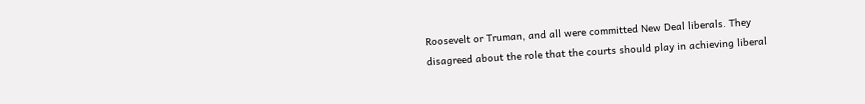Roosevelt or Truman, and all were committed New Deal liberals. They disagreed about the role that the courts should play in achieving liberal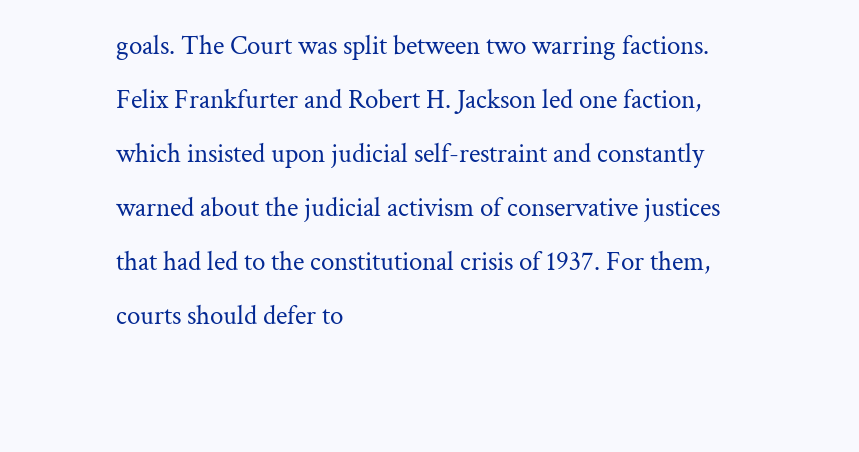goals. The Court was split between two warring factions. Felix Frankfurter and Robert H. Jackson led one faction, which insisted upon judicial self-restraint and constantly warned about the judicial activism of conservative justices that had led to the constitutional crisis of 1937. For them, courts should defer to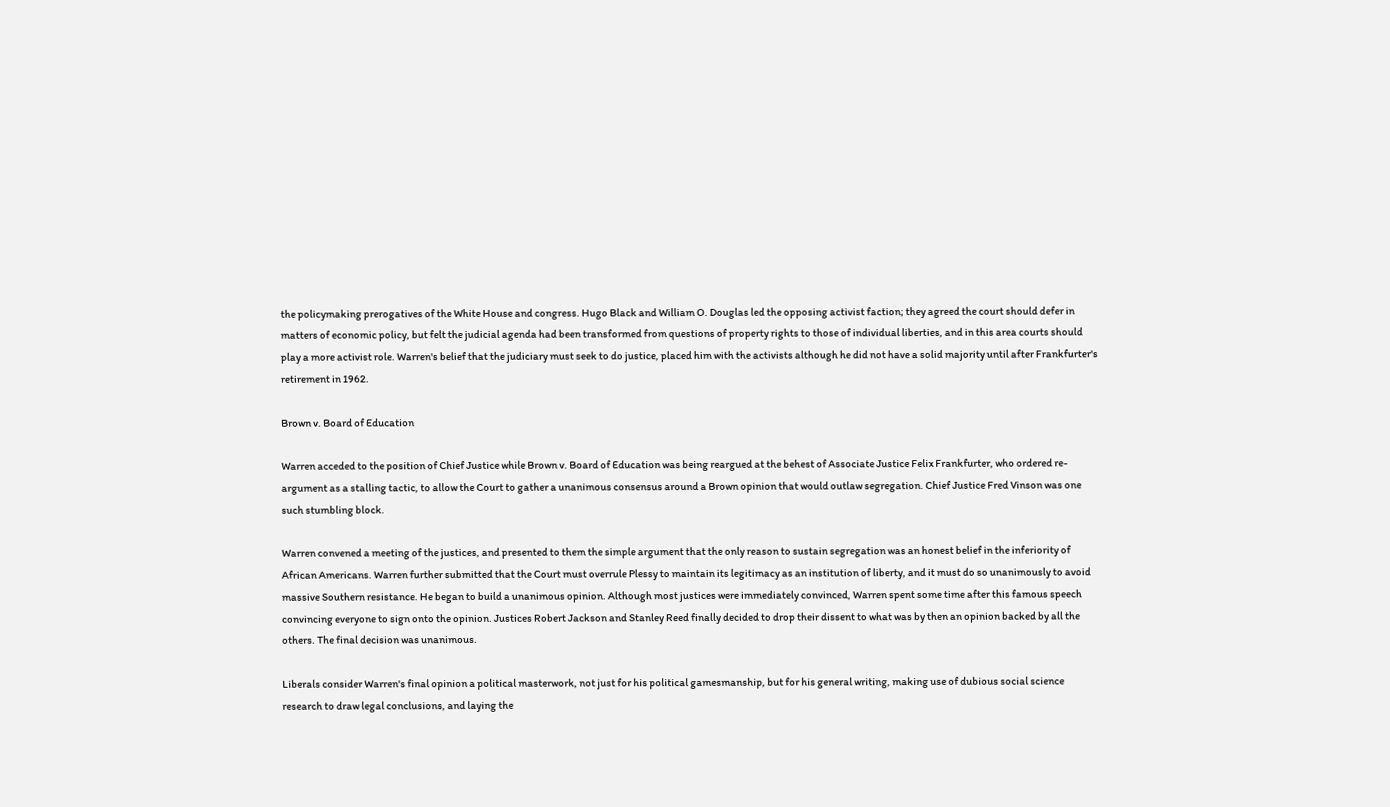the policymaking prerogatives of the White House and congress. Hugo Black and William O. Douglas led the opposing activist faction; they agreed the court should defer in matters of economic policy, but felt the judicial agenda had been transformed from questions of property rights to those of individual liberties, and in this area courts should play a more activist role. Warren's belief that the judiciary must seek to do justice, placed him with the activists although he did not have a solid majority until after Frankfurter's retirement in 1962.

Brown v. Board of Education

Warren acceded to the position of Chief Justice while Brown v. Board of Education was being reargued at the behest of Associate Justice Felix Frankfurter, who ordered re-argument as a stalling tactic, to allow the Court to gather a unanimous consensus around a Brown opinion that would outlaw segregation. Chief Justice Fred Vinson was one such stumbling block.

Warren convened a meeting of the justices, and presented to them the simple argument that the only reason to sustain segregation was an honest belief in the inferiority of African Americans. Warren further submitted that the Court must overrule Plessy to maintain its legitimacy as an institution of liberty, and it must do so unanimously to avoid massive Southern resistance. He began to build a unanimous opinion. Although most justices were immediately convinced, Warren spent some time after this famous speech convincing everyone to sign onto the opinion. Justices Robert Jackson and Stanley Reed finally decided to drop their dissent to what was by then an opinion backed by all the others. The final decision was unanimous.

Liberals consider Warren's final opinion a political masterwork, not just for his political gamesmanship, but for his general writing, making use of dubious social science research to draw legal conclusions, and laying the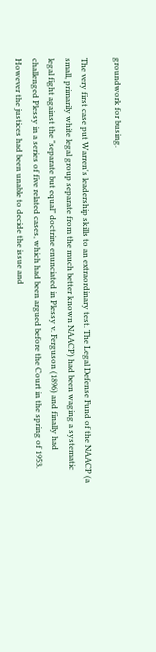groundwork for busing.

The very first case put Warren's leadership skills to an extraordinary test. The Legal Defense Fund of the NAACP (a small, primarily white legal group separate from the much better known NAACP) had been waging a systematic legal fight against the "separate but equal" doctrine enunciated in Plessy v. Ferguson (1896) and finally had challenged Plessy in a series of five related cases, which had been argued before the Court in the spring of 1953. However the justices had been unable to decide the issue and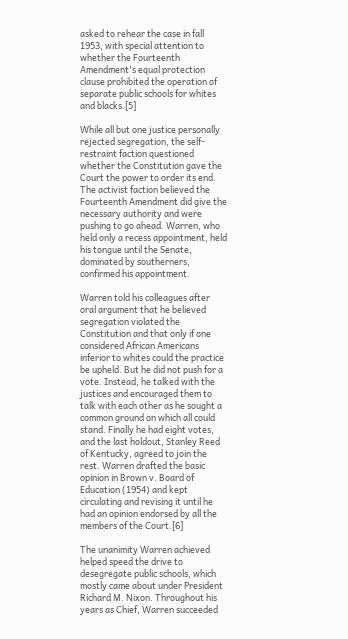asked to rehear the case in fall 1953, with special attention to whether the Fourteenth Amendment's equal protection clause prohibited the operation of separate public schools for whites and blacks.[5]

While all but one justice personally rejected segregation, the self-restraint faction questioned whether the Constitution gave the Court the power to order its end. The activist faction believed the Fourteenth Amendment did give the necessary authority and were pushing to go ahead. Warren, who held only a recess appointment, held his tongue until the Senate, dominated by southerners, confirmed his appointment.

Warren told his colleagues after oral argument that he believed segregation violated the Constitution and that only if one considered African Americans inferior to whites could the practice be upheld. But he did not push for a vote. Instead, he talked with the justices and encouraged them to talk with each other as he sought a common ground on which all could stand. Finally he had eight votes, and the last holdout, Stanley Reed of Kentucky, agreed to join the rest. Warren drafted the basic opinion in Brown v. Board of Education (1954) and kept circulating and revising it until he had an opinion endorsed by all the members of the Court.[6]

The unanimity Warren achieved helped speed the drive to desegregate public schools, which mostly came about under President Richard M. Nixon. Throughout his years as Chief, Warren succeeded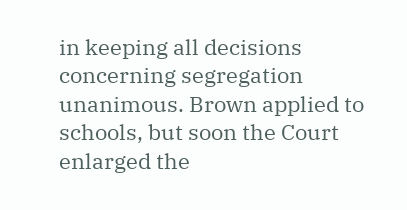in keeping all decisions concerning segregation unanimous. Brown applied to schools, but soon the Court enlarged the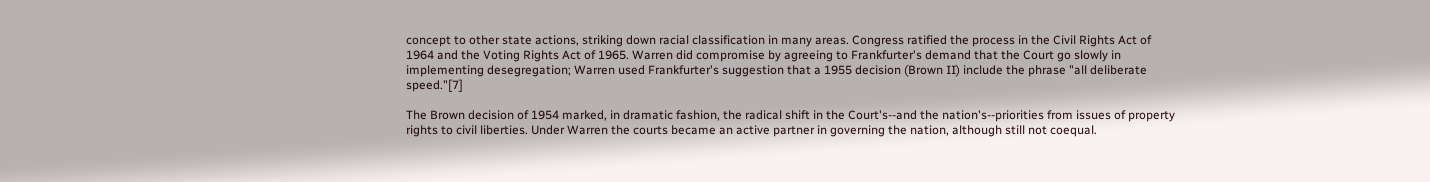concept to other state actions, striking down racial classification in many areas. Congress ratified the process in the Civil Rights Act of 1964 and the Voting Rights Act of 1965. Warren did compromise by agreeing to Frankfurter's demand that the Court go slowly in implementing desegregation; Warren used Frankfurter's suggestion that a 1955 decision (Brown II) include the phrase "all deliberate speed."[7]

The Brown decision of 1954 marked, in dramatic fashion, the radical shift in the Court's--and the nation's--priorities from issues of property rights to civil liberties. Under Warren the courts became an active partner in governing the nation, although still not coequal.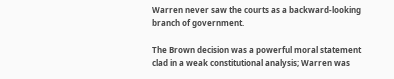Warren never saw the courts as a backward-looking branch of government.

The Brown decision was a powerful moral statement clad in a weak constitutional analysis; Warren was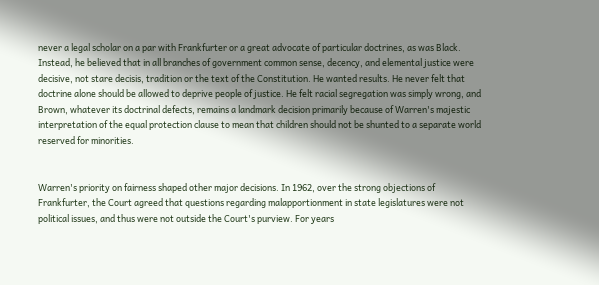never a legal scholar on a par with Frankfurter or a great advocate of particular doctrines, as was Black. Instead, he believed that in all branches of government common sense, decency, and elemental justice were decisive, not stare decisis, tradition or the text of the Constitution. He wanted results. He never felt that doctrine alone should be allowed to deprive people of justice. He felt racial segregation was simply wrong, and Brown, whatever its doctrinal defects, remains a landmark decision primarily because of Warren's majestic interpretation of the equal protection clause to mean that children should not be shunted to a separate world reserved for minorities.


Warren's priority on fairness shaped other major decisions. In 1962, over the strong objections of Frankfurter, the Court agreed that questions regarding malapportionment in state legislatures were not political issues, and thus were not outside the Court's purview. For years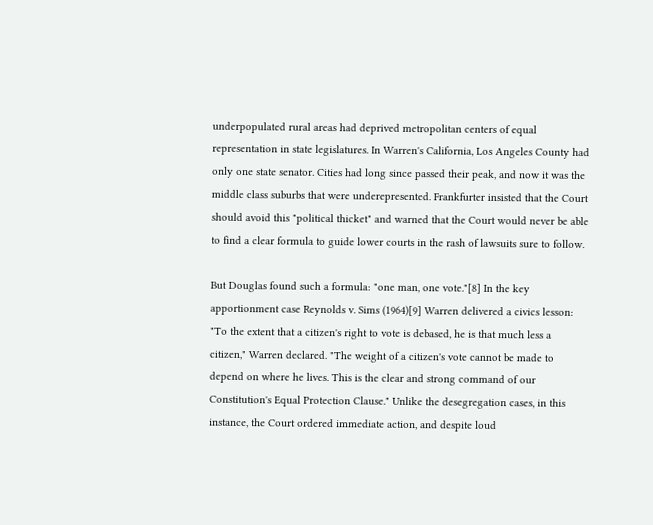underpopulated rural areas had deprived metropolitan centers of equal representation in state legislatures. In Warren's California, Los Angeles County had only one state senator. Cities had long since passed their peak, and now it was the middle class suburbs that were underepresented. Frankfurter insisted that the Court should avoid this "political thicket" and warned that the Court would never be able to find a clear formula to guide lower courts in the rash of lawsuits sure to follow.

But Douglas found such a formula: "one man, one vote."[8] In the key apportionment case Reynolds v. Sims (1964)[9] Warren delivered a civics lesson: "To the extent that a citizen's right to vote is debased, he is that much less a citizen," Warren declared. "The weight of a citizen's vote cannot be made to depend on where he lives. This is the clear and strong command of our Constitution's Equal Protection Clause." Unlike the desegregation cases, in this instance, the Court ordered immediate action, and despite loud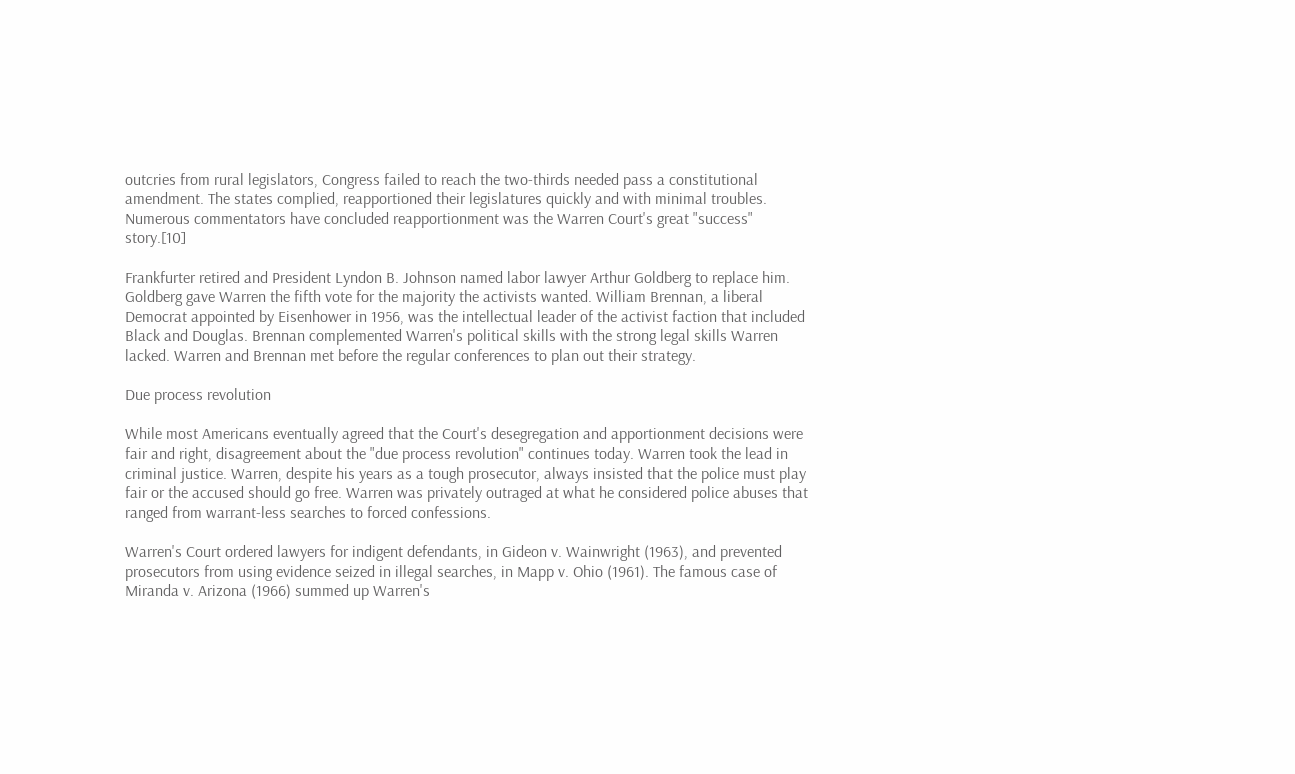outcries from rural legislators, Congress failed to reach the two-thirds needed pass a constitutional amendment. The states complied, reapportioned their legislatures quickly and with minimal troubles. Numerous commentators have concluded reapportionment was the Warren Court's great "success" story.[10]

Frankfurter retired and President Lyndon B. Johnson named labor lawyer Arthur Goldberg to replace him. Goldberg gave Warren the fifth vote for the majority the activists wanted. William Brennan, a liberal Democrat appointed by Eisenhower in 1956, was the intellectual leader of the activist faction that included Black and Douglas. Brennan complemented Warren's political skills with the strong legal skills Warren lacked. Warren and Brennan met before the regular conferences to plan out their strategy.

Due process revolution

While most Americans eventually agreed that the Court's desegregation and apportionment decisions were fair and right, disagreement about the "due process revolution" continues today. Warren took the lead in criminal justice. Warren, despite his years as a tough prosecutor, always insisted that the police must play fair or the accused should go free. Warren was privately outraged at what he considered police abuses that ranged from warrant-less searches to forced confessions.

Warren's Court ordered lawyers for indigent defendants, in Gideon v. Wainwright (1963), and prevented prosecutors from using evidence seized in illegal searches, in Mapp v. Ohio (1961). The famous case of Miranda v. Arizona (1966) summed up Warren's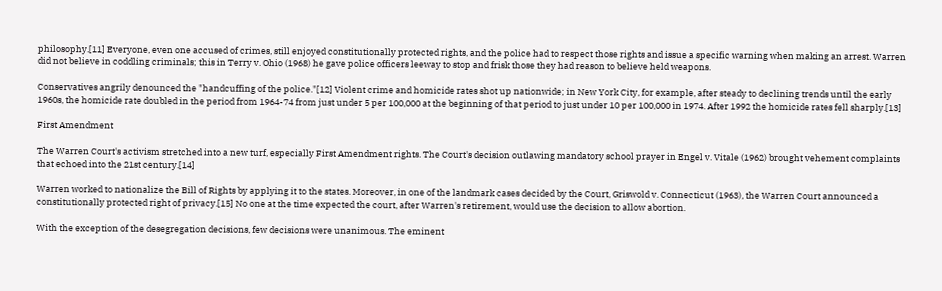philosophy.[11] Everyone, even one accused of crimes, still enjoyed constitutionally protected rights, and the police had to respect those rights and issue a specific warning when making an arrest. Warren did not believe in coddling criminals; this in Terry v. Ohio (1968) he gave police officers leeway to stop and frisk those they had reason to believe held weapons.

Conservatives angrily denounced the "handcuffing of the police."[12] Violent crime and homicide rates shot up nationwide; in New York City, for example, after steady to declining trends until the early 1960s, the homicide rate doubled in the period from 1964-74 from just under 5 per 100,000 at the beginning of that period to just under 10 per 100,000 in 1974. After 1992 the homicide rates fell sharply.[13]

First Amendment

The Warren Court's activism stretched into a new turf, especially First Amendment rights. The Court's decision outlawing mandatory school prayer in Engel v. Vitale (1962) brought vehement complaints that echoed into the 21st century.[14]

Warren worked to nationalize the Bill of Rights by applying it to the states. Moreover, in one of the landmark cases decided by the Court, Griswold v. Connecticut (1963), the Warren Court announced a constitutionally protected right of privacy.[15] No one at the time expected the court, after Warren's retirement, would use the decision to allow abortion.

With the exception of the desegregation decisions, few decisions were unanimous. The eminent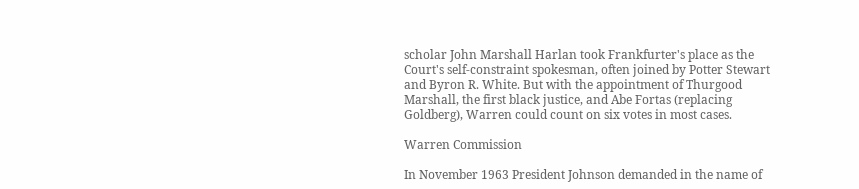scholar John Marshall Harlan took Frankfurter's place as the Court's self-constraint spokesman, often joined by Potter Stewart and Byron R. White. But with the appointment of Thurgood Marshall, the first black justice, and Abe Fortas (replacing Goldberg), Warren could count on six votes in most cases.

Warren Commission

In November 1963 President Johnson demanded in the name of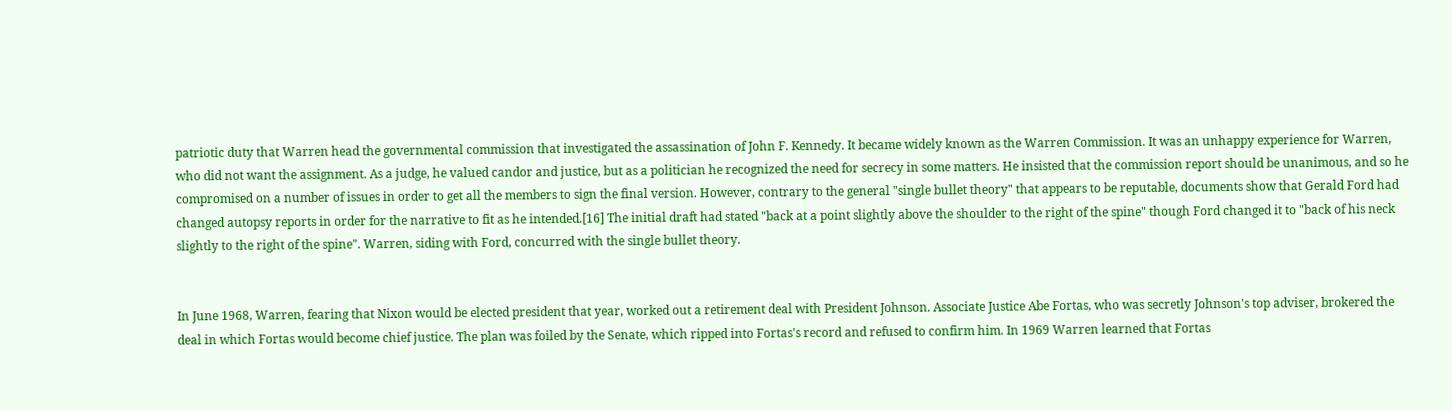patriotic duty that Warren head the governmental commission that investigated the assassination of John F. Kennedy. It became widely known as the Warren Commission. It was an unhappy experience for Warren, who did not want the assignment. As a judge, he valued candor and justice, but as a politician he recognized the need for secrecy in some matters. He insisted that the commission report should be unanimous, and so he compromised on a number of issues in order to get all the members to sign the final version. However, contrary to the general "single bullet theory" that appears to be reputable, documents show that Gerald Ford had changed autopsy reports in order for the narrative to fit as he intended.[16] The initial draft had stated "back at a point slightly above the shoulder to the right of the spine" though Ford changed it to "back of his neck slightly to the right of the spine". Warren, siding with Ford, concurred with the single bullet theory.


In June 1968, Warren, fearing that Nixon would be elected president that year, worked out a retirement deal with President Johnson. Associate Justice Abe Fortas, who was secretly Johnson's top adviser, brokered the deal in which Fortas would become chief justice. The plan was foiled by the Senate, which ripped into Fortas's record and refused to confirm him. In 1969 Warren learned that Fortas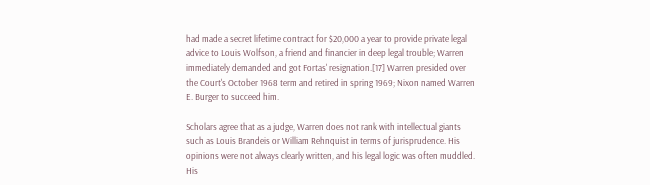had made a secret lifetime contract for $20,000 a year to provide private legal advice to Louis Wolfson, a friend and financier in deep legal trouble; Warren immediately demanded and got Fortas' resignation.[17] Warren presided over the Court's October 1968 term and retired in spring 1969; Nixon named Warren E. Burger to succeed him.

Scholars agree that as a judge, Warren does not rank with intellectual giants such as Louis Brandeis or William Rehnquist in terms of jurisprudence. His opinions were not always clearly written, and his legal logic was often muddled. His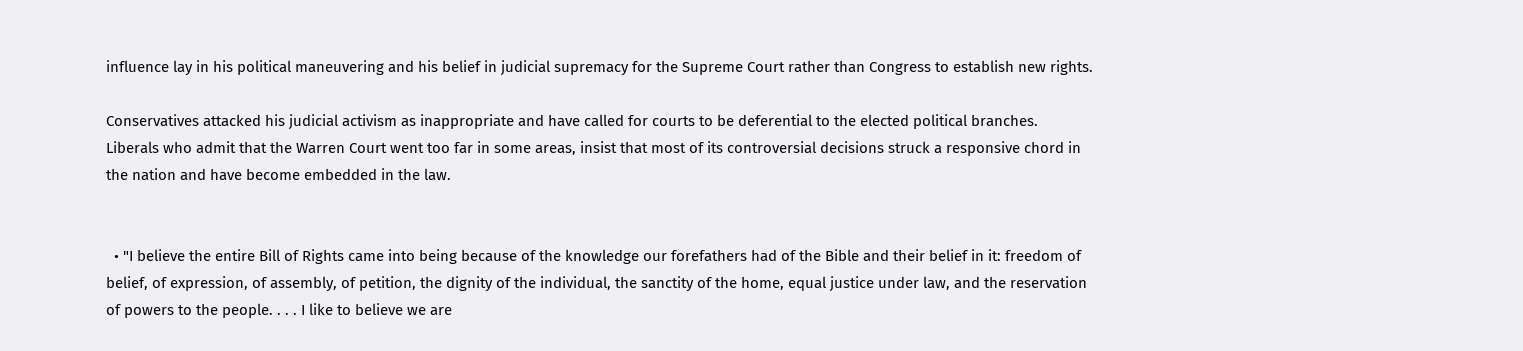influence lay in his political maneuvering and his belief in judicial supremacy for the Supreme Court rather than Congress to establish new rights.

Conservatives attacked his judicial activism as inappropriate and have called for courts to be deferential to the elected political branches. Liberals who admit that the Warren Court went too far in some areas, insist that most of its controversial decisions struck a responsive chord in the nation and have become embedded in the law.


  • "I believe the entire Bill of Rights came into being because of the knowledge our forefathers had of the Bible and their belief in it: freedom of belief, of expression, of assembly, of petition, the dignity of the individual, the sanctity of the home, equal justice under law, and the reservation of powers to the people. . . . I like to believe we are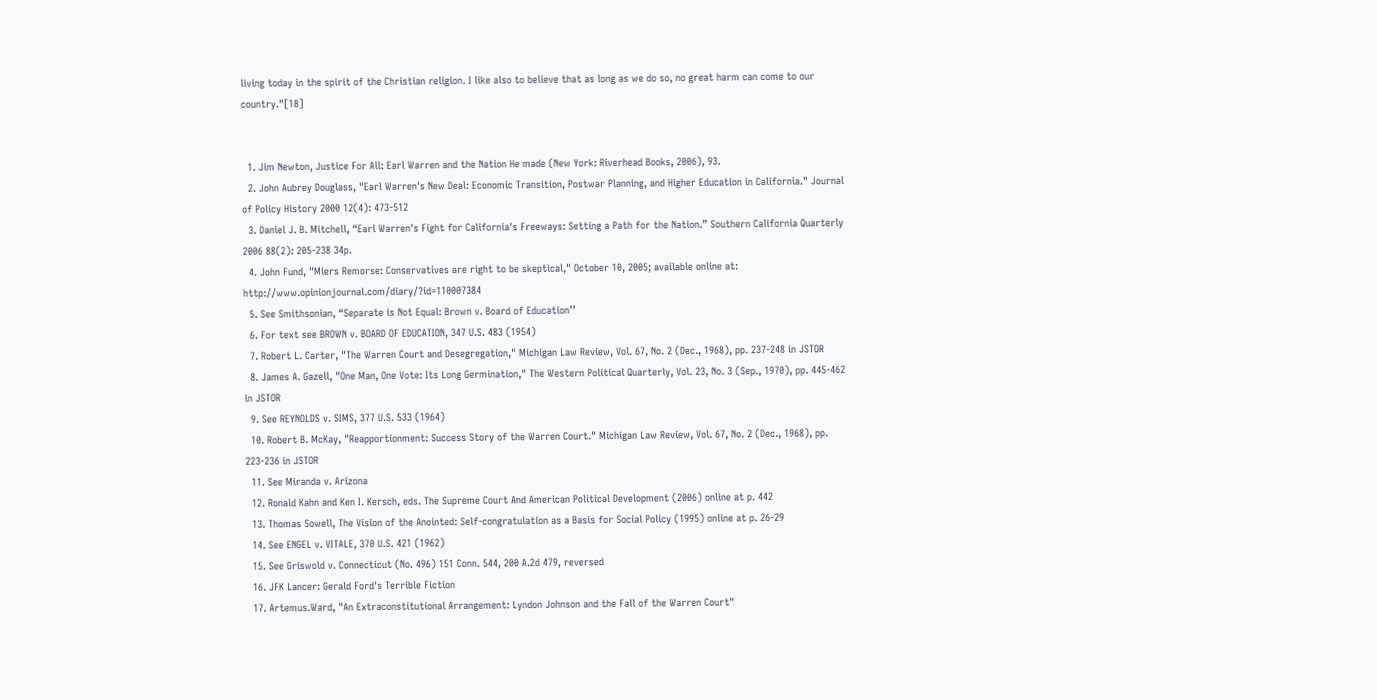living today in the spirit of the Christian religion. I like also to believe that as long as we do so, no great harm can come to our country."[18]


  1. Jim Newton, Justice For All: Earl Warren and the Nation He made (New York: Riverhead Books, 2006), 93.
  2. John Aubrey Douglass, "Earl Warren's New Deal: Economic Transition, Postwar Planning, and Higher Education in California." Journal of Policy History 2000 12(4): 473-512
  3. Daniel J. B. Mitchell, “Earl Warren's Fight for California's Freeways: Setting a Path for the Nation.” Southern California Quarterly 2006 88(2): 205-238 34p.
  4. John Fund, "Miers Remorse: Conservatives are right to be skeptical," October 10, 2005; available online at: http://www.opinionjournal.com/diary/?id=110007384
  5. See Smithsonian, “Separate is Not Equal: Brown v. Board of Education’’
  6. For text see BROWN v. BOARD OF EDUCATION, 347 U.S. 483 (1954)
  7. Robert L. Carter, "The Warren Court and Desegregation," Michigan Law Review, Vol. 67, No. 2 (Dec., 1968), pp. 237-248 in JSTOR
  8. James A. Gazell, "One Man, One Vote: Its Long Germination," The Western Political Quarterly, Vol. 23, No. 3 (Sep., 1970), pp. 445-462 in JSTOR
  9. See REYNOLDS v. SIMS, 377 U.S. 533 (1964)
  10. Robert B. McKay, "Reapportionment: Success Story of the Warren Court." Michigan Law Review, Vol. 67, No. 2 (Dec., 1968), pp. 223-236 in JSTOR
  11. See Miranda v. Arizona
  12. Ronald Kahn and Ken I. Kersch, eds. The Supreme Court And American Political Development (2006) online at p. 442
  13. Thomas Sowell, The Vision of the Anointed: Self-congratulation as a Basis for Social Policy (1995) online at p. 26-29
  14. See ENGEL v. VITALE, 370 U.S. 421 (1962)
  15. See Griswold v. Connecticut (No. 496) 151 Conn. 544, 200 A.2d 479, reversed
  16. JFK Lancer: Gerald Ford's Terrible Fiction
  17. Artemus.Ward, "An Extraconstitutional Arrangement: Lyndon Johnson and the Fall of the Warren Court"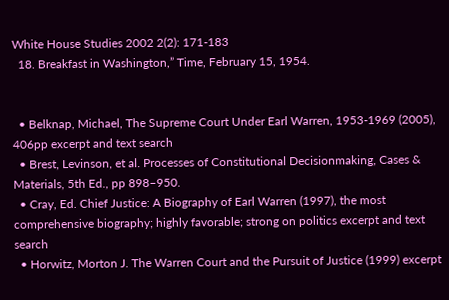White House Studies 2002 2(2): 171-183
  18. Breakfast in Washington,” Time, February 15, 1954.


  • Belknap, Michael, The Supreme Court Under Earl Warren, 1953-1969 (2005), 406pp excerpt and text search
  • Brest, Levinson, et al. Processes of Constitutional Decisionmaking, Cases & Materials, 5th Ed., pp 898–950.
  • Cray, Ed. Chief Justice: A Biography of Earl Warren (1997), the most comprehensive biography; highly favorable; strong on politics excerpt and text search
  • Horwitz, Morton J. The Warren Court and the Pursuit of Justice (1999) excerpt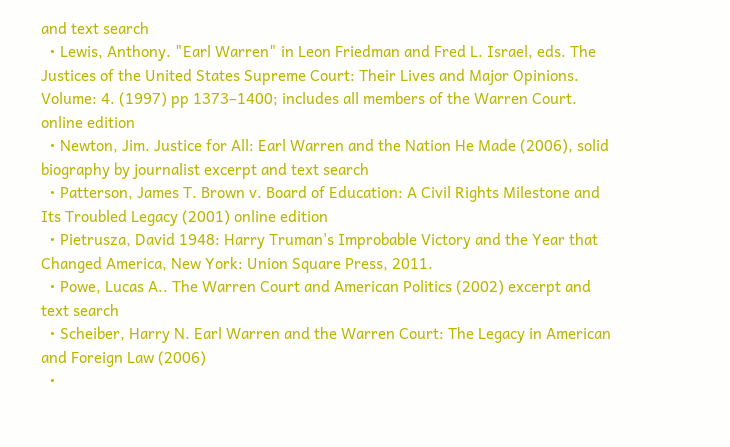and text search
  • Lewis, Anthony. "Earl Warren" in Leon Friedman and Fred L. Israel, eds. The Justices of the United States Supreme Court: Their Lives and Major Opinions. Volume: 4. (1997) pp 1373–1400; includes all members of the Warren Court. online edition
  • Newton, Jim. Justice for All: Earl Warren and the Nation He Made (2006), solid biography by journalist excerpt and text search
  • Patterson, James T. Brown v. Board of Education: A Civil Rights Milestone and Its Troubled Legacy (2001) online edition
  • Pietrusza, David 1948: Harry Truman's Improbable Victory and the Year that Changed America, New York: Union Square Press, 2011.
  • Powe, Lucas A.. The Warren Court and American Politics (2002) excerpt and text search
  • Scheiber, Harry N. Earl Warren and the Warren Court: The Legacy in American and Foreign Law (2006)
  •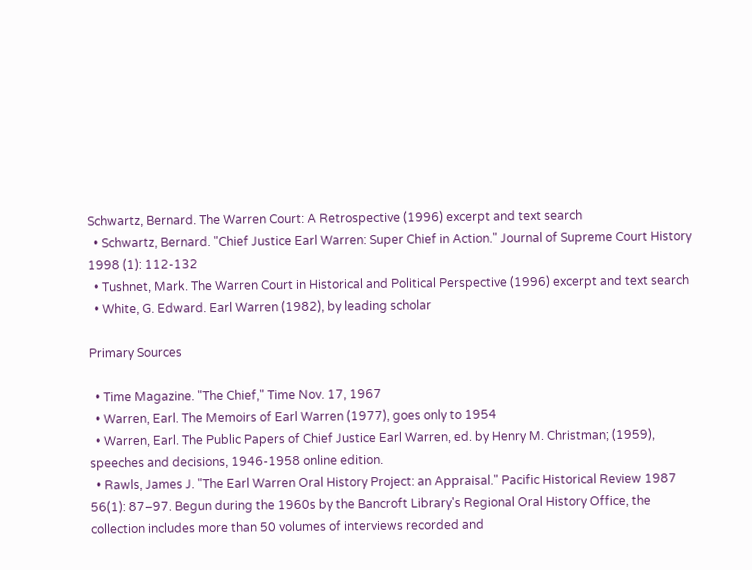Schwartz, Bernard. The Warren Court: A Retrospective (1996) excerpt and text search
  • Schwartz, Bernard. "Chief Justice Earl Warren: Super Chief in Action." Journal of Supreme Court History 1998 (1): 112-132
  • Tushnet, Mark. The Warren Court in Historical and Political Perspective (1996) excerpt and text search
  • White, G. Edward. Earl Warren (1982), by leading scholar

Primary Sources

  • Time Magazine. "The Chief," Time Nov. 17, 1967
  • Warren, Earl. The Memoirs of Earl Warren (1977), goes only to 1954
  • Warren, Earl. The Public Papers of Chief Justice Earl Warren, ed. by Henry M. Christman; (1959), speeches and decisions, 1946-1958 online edition.
  • Rawls, James J. "The Earl Warren Oral History Project: an Appraisal." Pacific Historical Review 1987 56(1): 87–97. Begun during the 1960s by the Bancroft Library's Regional Oral History Office, the collection includes more than 50 volumes of interviews recorded and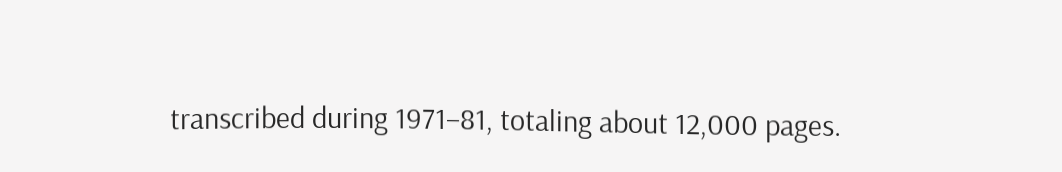transcribed during 1971–81, totaling about 12,000 pages.